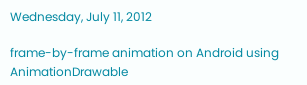Wednesday, July 11, 2012

frame-by-frame animation on Android using AnimationDrawable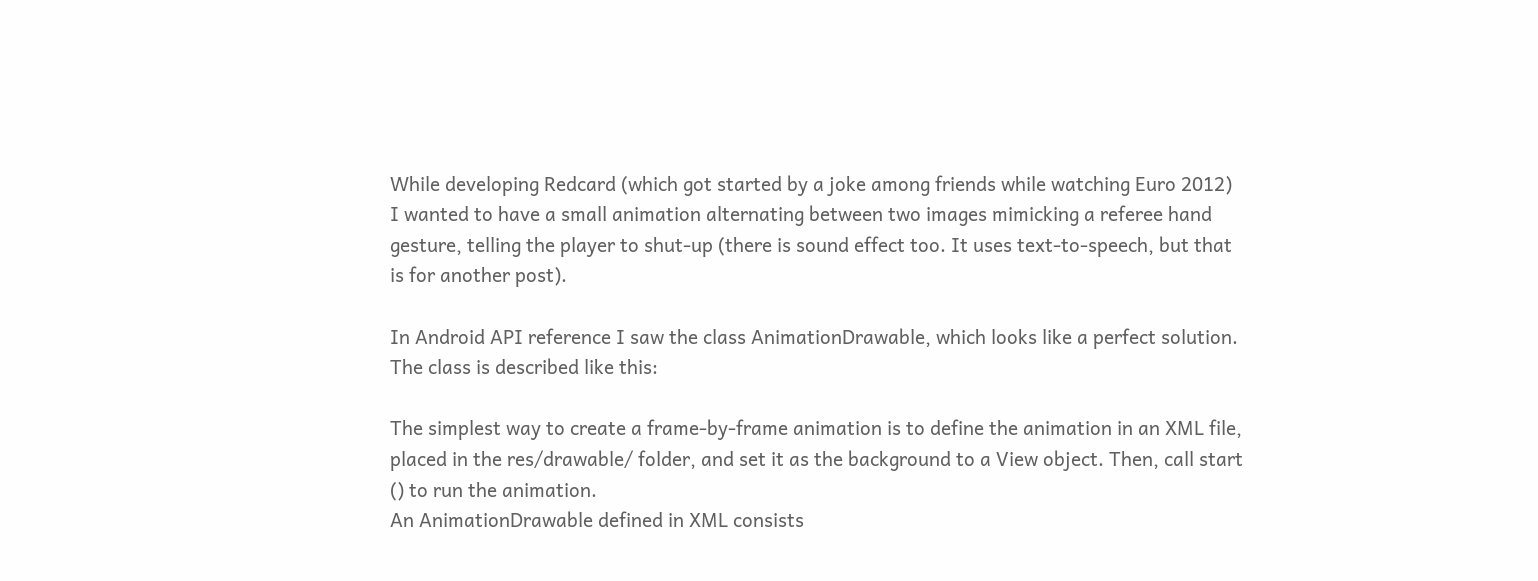While developing Redcard (which got started by a joke among friends while watching Euro 2012) I wanted to have a small animation alternating between two images mimicking a referee hand gesture, telling the player to shut-up (there is sound effect too. It uses text-to-speech, but that is for another post).

In Android API reference I saw the class AnimationDrawable, which looks like a perfect solution.  The class is described like this:

The simplest way to create a frame-by-frame animation is to define the animation in an XML file, placed in the res/drawable/ folder, and set it as the background to a View object. Then, call start () to run the animation.
An AnimationDrawable defined in XML consists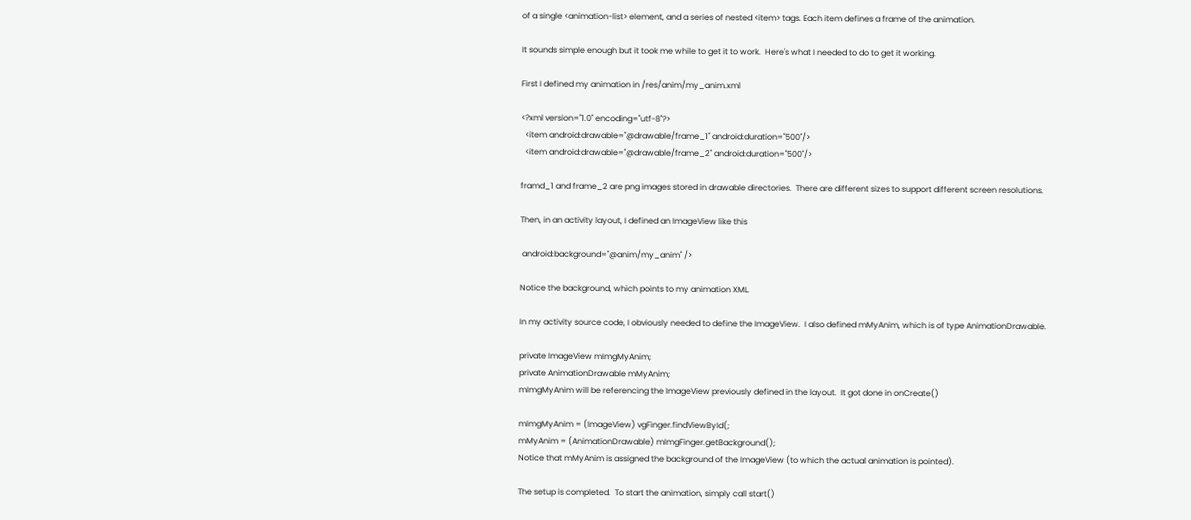of a single <animation-list> element, and a series of nested <item> tags. Each item defines a frame of the animation.

It sounds simple enough but it took me while to get it to work.  Here's what I needed to do to get it working.

First I defined my animation in /res/anim/my_anim.xml

<?xml version="1.0" encoding="utf-8"?>
  <item android:drawable="@drawable/frame_1" android:duration="500"/>
  <item android:drawable="@drawable/frame_2" android:duration="500"/>

framd_1 and frame_2 are png images stored in drawable directories.  There are different sizes to support different screen resolutions.

Then, in an activity layout, I defined an ImageView like this

 android:background="@anim/my_anim" />

Notice the background, which points to my animation XML.

In my activity source code, I obviously needed to define the ImageView.  I also defined mMyAnim, which is of type AnimationDrawable.

private ImageView mImgMyAnim;
private AnimationDrawable mMyAnim;
mImgMyAnim will be referencing the ImageView previously defined in the layout.  It got done in onCreate()

mImgMyAnim = (ImageView) vgFinger.findViewById(;
mMyAnim = (AnimationDrawable) mImgFinger.getBackground();
Notice that mMyAnim is assigned the background of the ImageView (to which the actual animation is pointed).

The setup is completed.  To start the animation, simply call start()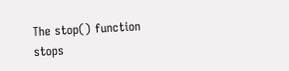The stop() function stops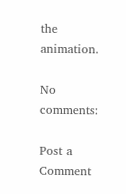the animation.

No comments:

Post a Comment